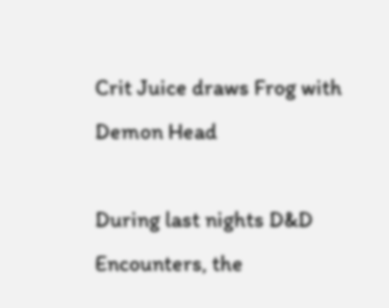Crit Juice draws Frog with Demon Head

During last nights D&D Encounters, the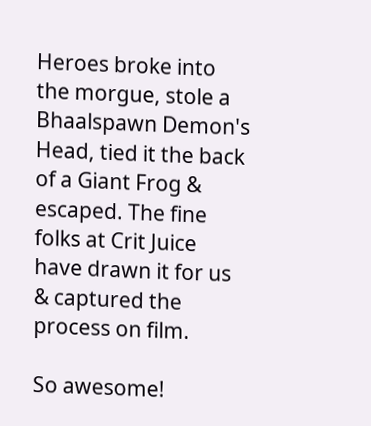Heroes broke into the morgue, stole a Bhaalspawn Demon's Head, tied it the back of a Giant Frog & escaped. The fine folks at Crit Juice have drawn it for us & captured the process on film.

So awesome!